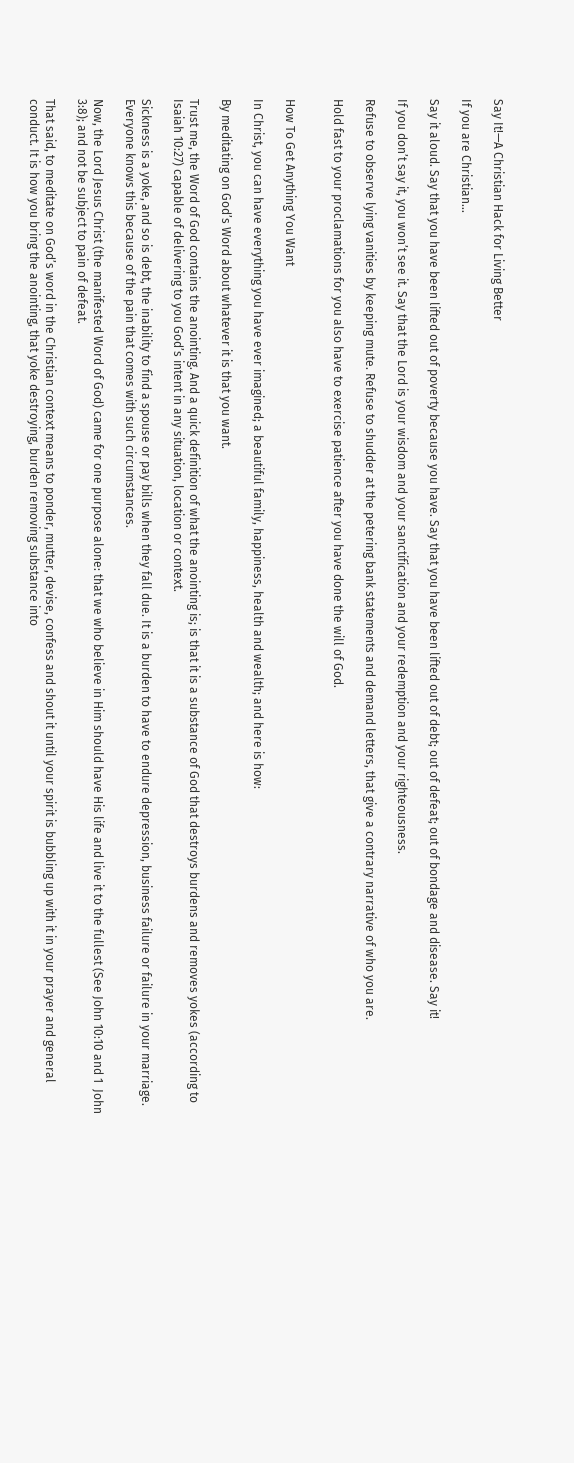Say It!—A Christian Hack for Living Better

If you are Christian…

Say it aloud. Say that you have been lifted out of poverty because you have. Say that you have been lifted out of debt; out of defeat; out of bondage and disease. Say it!

If you don’t say it, you won’t see it. Say that the Lord is your wisdom and your sanctification and your redemption and your righteousness.

Refuse to observe lying vanities by keeping mute. Refuse to shudder at the petering bank statements and demand letters, that give a contrary narrative of who you are.

Hold fast to your proclamations for you also have to exercise patience after you have done the will of God.


How To Get Anything You Want

In Christ, you can have everything you have ever imagined; a beautiful family, happiness, health and wealth; and here is how:

By meditating on God’s Word about whatever it is that you want.

Trust me, the Word of God contains the anointing. And a quick definition of what the anointing is; is that it is a substance of God that destroys burdens and removes yokes (according to Isaiah 10:27) capable of delivering to you God’s intent in any situation, location or context.

Sickness is a yoke, and so is debt, the inability to find a spouse or pay bills when they fall due. It is a burden to have to endure depression, business failure or failure in your marriage. Everyone knows this because of the pain that comes with such circumstances.

Now, the Lord Jesus Christ (the manifested Word of God) came for one purpose alone: that we who believe in Him should have His life and live it to the fullest (See John 10:10 and 1  John 3:8); and not be subject to pain of defeat.

That said, to meditate on God’s word in the Christian context means to ponder, mutter, devise, confess and shout it until your spirit is bubbling up with it in your prayer and general conduct. It is how you bring the anointing, that yoke destroying, burden removing substance into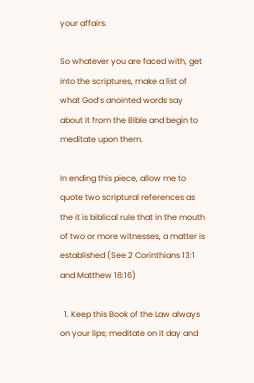your affairs.

So whatever you are faced with, get into the scriptures, make a list of what God’s anointed words say about it from the Bible and begin to meditate upon them.

In ending this piece, allow me to quote two scriptural references as the it is biblical rule that in the mouth of two or more witnesses, a matter is established (See 2 Corinthians 13:1 and Matthew 18:16)

  1. Keep this Book of the Law always on your lips; meditate on it day and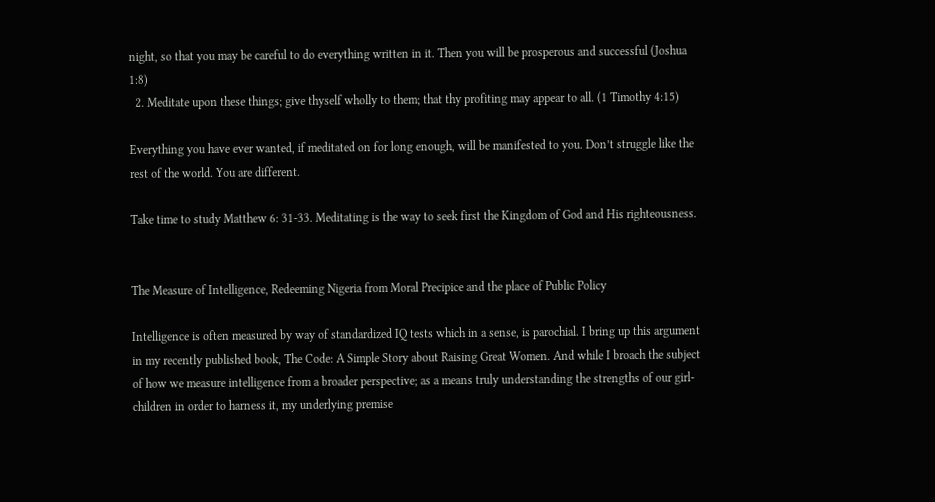night, so that you may be careful to do everything written in it. Then you will be prosperous and successful (Joshua 1:8)
  2. Meditate upon these things; give thyself wholly to them; that thy profiting may appear to all. (1 Timothy 4:15)

Everything you have ever wanted, if meditated on for long enough, will be manifested to you. Don’t struggle like the rest of the world. You are different.

Take time to study Matthew 6: 31-33. Meditating is the way to seek first the Kingdom of God and His righteousness.


The Measure of Intelligence, Redeeming Nigeria from Moral Precipice and the place of Public Policy

Intelligence is often measured by way of standardized IQ tests which in a sense, is parochial. I bring up this argument in my recently published book, The Code: A Simple Story about Raising Great Women. And while I broach the subject of how we measure intelligence from a broader perspective; as a means truly understanding the strengths of our girl-children in order to harness it, my underlying premise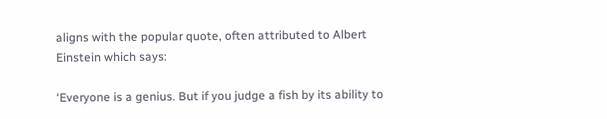aligns with the popular quote, often attributed to Albert Einstein which says:

‘Everyone is a genius. But if you judge a fish by its ability to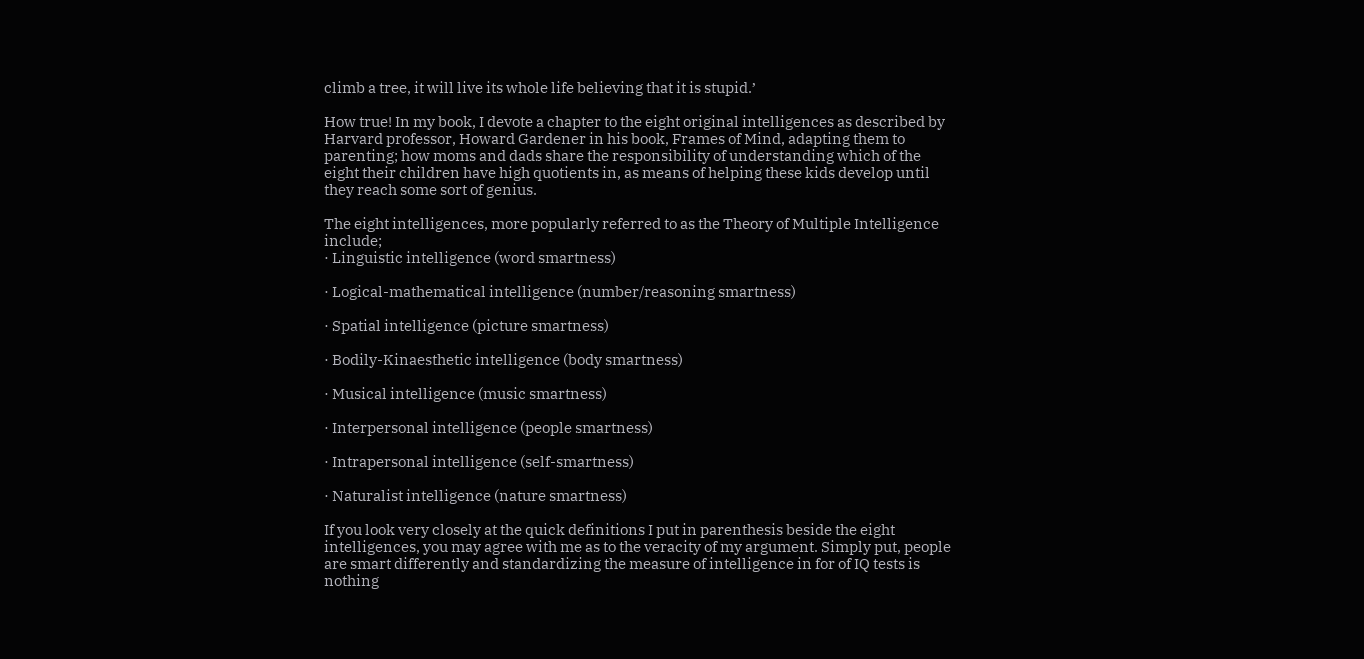climb a tree, it will live its whole life believing that it is stupid.’

How true! In my book, I devote a chapter to the eight original intelligences as described by Harvard professor, Howard Gardener in his book, Frames of Mind, adapting them to parenting; how moms and dads share the responsibility of understanding which of the eight their children have high quotients in, as means of helping these kids develop until they reach some sort of genius.

The eight intelligences, more popularly referred to as the Theory of Multiple Intelligence include;
· Linguistic intelligence (word smartness)

· Logical-mathematical intelligence (number/reasoning smartness)

· Spatial intelligence (picture smartness)

· Bodily-Kinaesthetic intelligence (body smartness)

· Musical intelligence (music smartness)

· Interpersonal intelligence (people smartness)

· Intrapersonal intelligence (self-smartness)

· Naturalist intelligence (nature smartness)

If you look very closely at the quick definitions I put in parenthesis beside the eight intelligences, you may agree with me as to the veracity of my argument. Simply put, people are smart differently and standardizing the measure of intelligence in for of IQ tests is nothing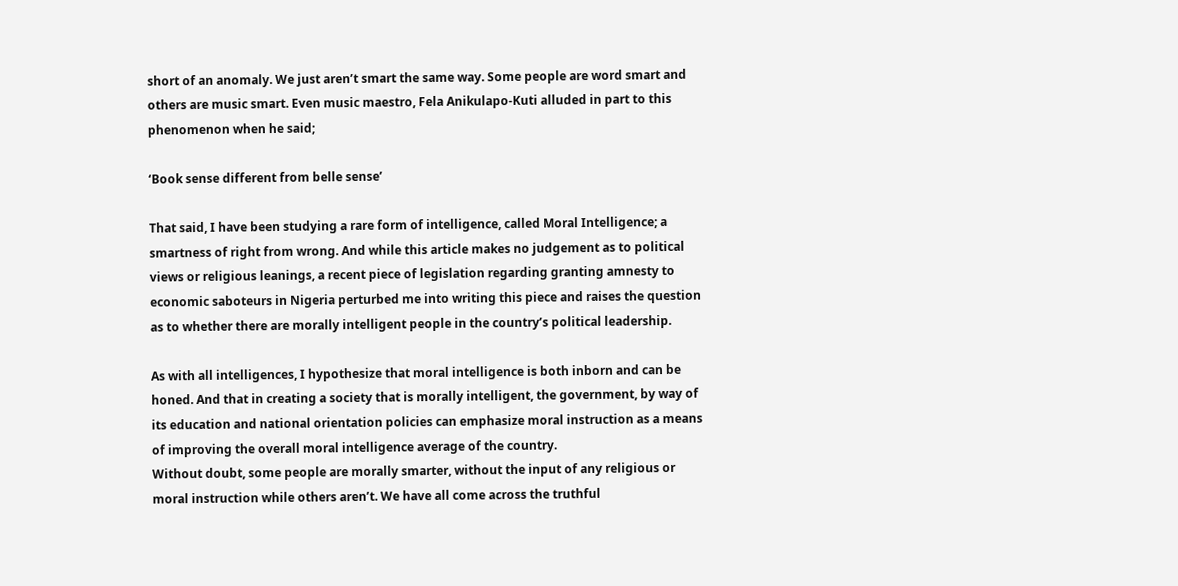short of an anomaly. We just aren’t smart the same way. Some people are word smart and others are music smart. Even music maestro, Fela Anikulapo-Kuti alluded in part to this phenomenon when he said;

‘Book sense different from belle sense’

That said, I have been studying a rare form of intelligence, called Moral Intelligence; a smartness of right from wrong. And while this article makes no judgement as to political views or religious leanings, a recent piece of legislation regarding granting amnesty to economic saboteurs in Nigeria perturbed me into writing this piece and raises the question as to whether there are morally intelligent people in the country’s political leadership.

As with all intelligences, I hypothesize that moral intelligence is both inborn and can be honed. And that in creating a society that is morally intelligent, the government, by way of its education and national orientation policies can emphasize moral instruction as a means of improving the overall moral intelligence average of the country.
Without doubt, some people are morally smarter, without the input of any religious or moral instruction while others aren’t. We have all come across the truthful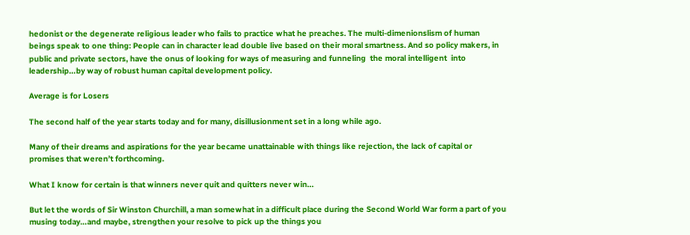hedonist or the degenerate religious leader who fails to practice what he preaches. The multi-dimenionslism of human beings speak to one thing: People can in character lead double live based on their moral smartness. And so policy makers, in public and private sectors, have the onus of looking for ways of measuring and funneling  the moral intelligent  into leadership…by way of robust human capital development policy.

Average is for Losers

The second half of the year starts today and for many, disillusionment set in a long while ago.

Many of their dreams and aspirations for the year became unattainable with things like rejection, the lack of capital or promises that weren’t forthcoming.

What I know for certain is that winners never quit and quitters never win…

But let the words of Sir Winston Churchill, a man somewhat in a difficult place during the Second World War form a part of you musing today…and maybe, strengthen your resolve to pick up the things you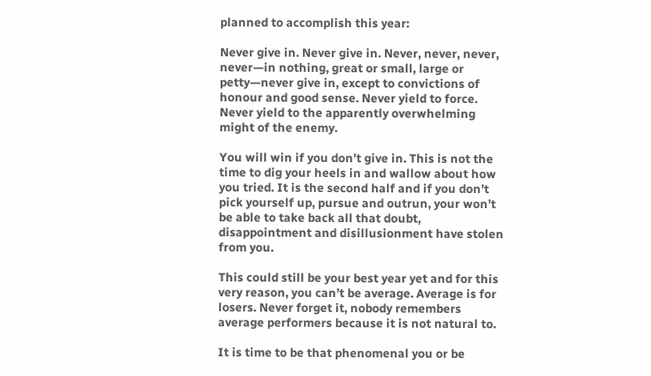planned to accomplish this year:

Never give in. Never give in. Never, never, never, never—in nothing, great or small, large or petty—never give in, except to convictions of honour and good sense. Never yield to force. Never yield to the apparently overwhelming might of the enemy.

You will win if you don’t give in. This is not the time to dig your heels in and wallow about how you tried. It is the second half and if you don’t pick yourself up, pursue and outrun, your won’t be able to take back all that doubt, disappointment and disillusionment have stolen from you.

This could still be your best year yet and for this very reason, you can’t be average. Average is for losers. Never forget it, nobody remembers average performers because it is not natural to.

It is time to be that phenomenal you or be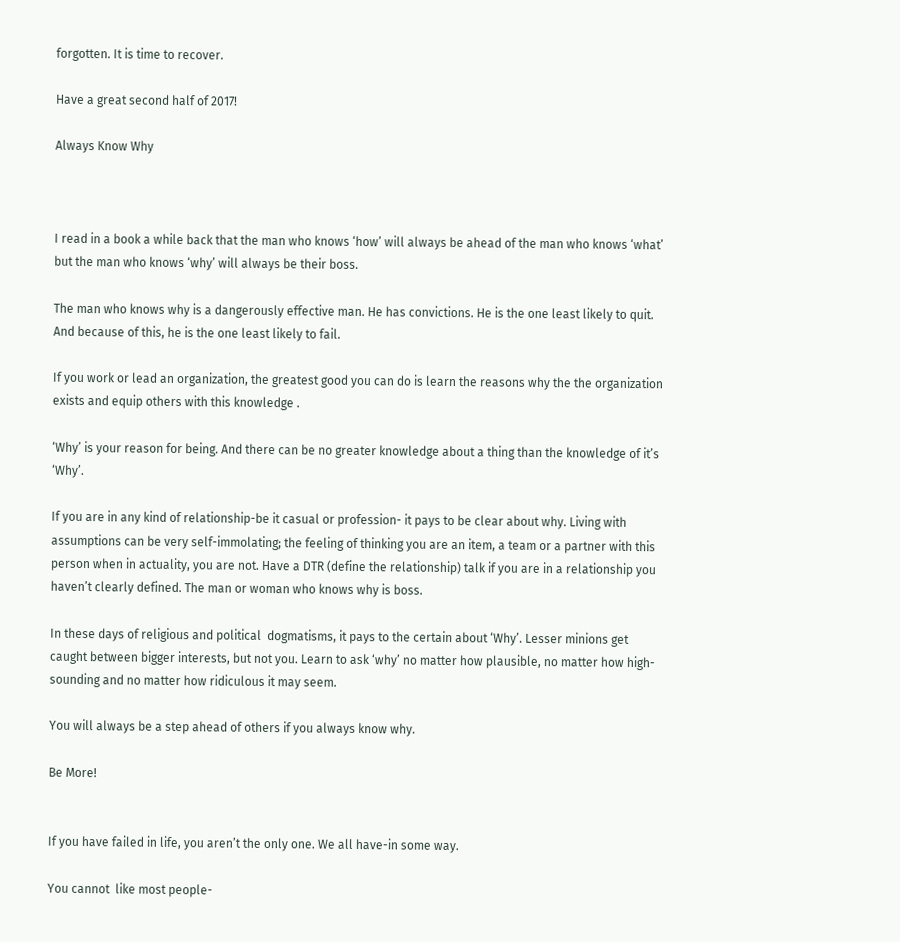forgotten. It is time to recover.

Have a great second half of 2017!

Always Know Why



I read in a book a while back that the man who knows ‘how’ will always be ahead of the man who knows ‘what’ but the man who knows ‘why’ will always be their boss.

The man who knows why is a dangerously effective man. He has convictions. He is the one least likely to quit. And because of this, he is the one least likely to fail.

If you work or lead an organization, the greatest good you can do is learn the reasons why the the organization exists and equip others with this knowledge .

‘Why’ is your reason for being. And there can be no greater knowledge about a thing than the knowledge of it’s ‘Why’.

If you are in any kind of relationship-be it casual or profession- it pays to be clear about why. Living with assumptions can be very self-immolating; the feeling of thinking you are an item, a team or a partner with this person when in actuality, you are not. Have a DTR (define the relationship) talk if you are in a relationship you haven’t clearly defined. The man or woman who knows why is boss.

In these days of religious and political  dogmatisms, it pays to the certain about ‘Why’. Lesser minions get caught between bigger interests, but not you. Learn to ask ‘why’ no matter how plausible, no matter how high-sounding and no matter how ridiculous it may seem.

You will always be a step ahead of others if you always know why.

Be More!


If you have failed in life, you aren’t the only one. We all have-in some way.

You cannot  like most people-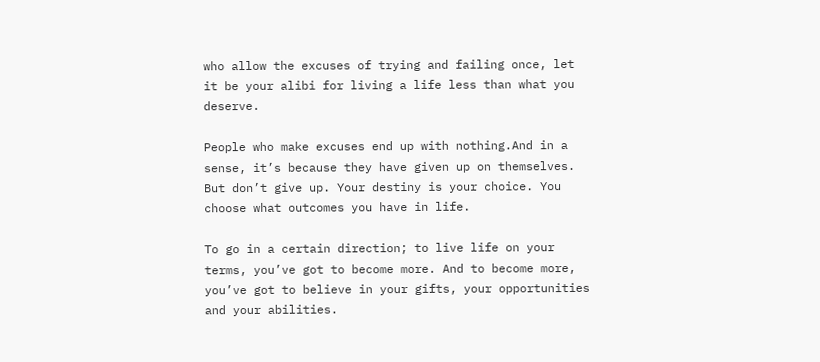who allow the excuses of trying and failing once, let it be your alibi for living a life less than what you deserve.

People who make excuses end up with nothing.And in a sense, it’s because they have given up on themselves. But don’t give up. Your destiny is your choice. You choose what outcomes you have in life.

To go in a certain direction; to live life on your terms, you’ve got to become more. And to become more, you’ve got to believe in your gifts, your opportunities and your abilities.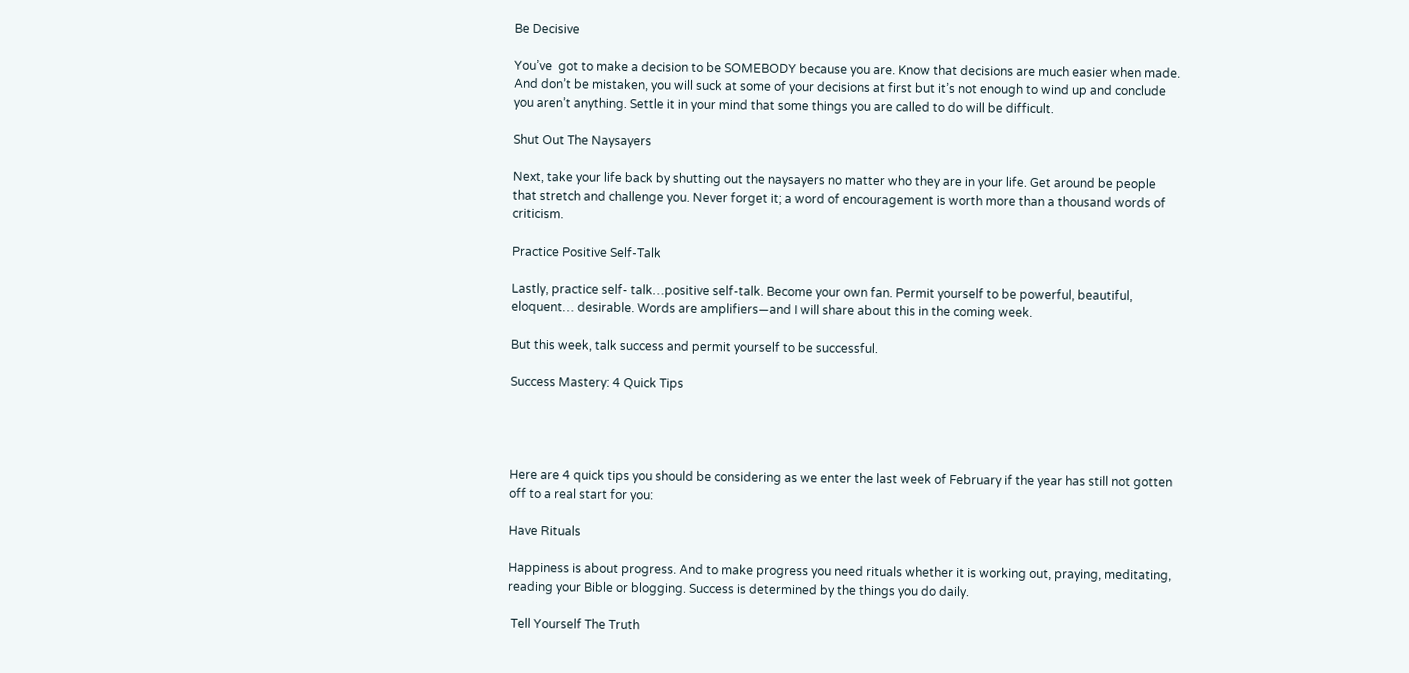Be Decisive

You’ve  got to make a decision to be SOMEBODY because you are. Know that decisions are much easier when made.  And don’t be mistaken, you will suck at some of your decisions at first but it’s not enough to wind up and conclude you aren’t anything. Settle it in your mind that some things you are called to do will be difficult.

Shut Out The Naysayers

Next, take your life back by shutting out the naysayers no matter who they are in your life. Get around be people that stretch and challenge you. Never forget it; a word of encouragement is worth more than a thousand words of criticism.

Practice Positive Self-Talk

Lastly, practice self- talk…positive self-talk. Become your own fan. Permit yourself to be powerful, beautiful, eloquent… desirable. Words are amplifiers—and I will share about this in the coming week.

But this week, talk success and permit yourself to be successful.

Success Mastery: 4 Quick Tips




Here are 4 quick tips you should be considering as we enter the last week of February if the year has still not gotten off to a real start for you:

Have Rituals

Happiness is about progress. And to make progress you need rituals whether it is working out, praying, meditating, reading your Bible or blogging. Success is determined by the things you do daily.

 Tell Yourself The Truth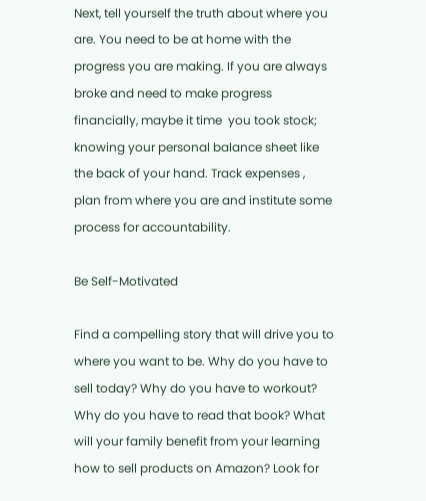Next, tell yourself the truth about where you are. You need to be at home with the progress you are making. If you are always broke and need to make progress financially, maybe it time  you took stock; knowing your personal balance sheet like the back of your hand. Track expenses , plan from where you are and institute some process for accountability.

Be Self-Motivated

Find a compelling story that will drive you to where you want to be. Why do you have to sell today? Why do you have to workout? Why do you have to read that book? What will your family benefit from your learning how to sell products on Amazon? Look for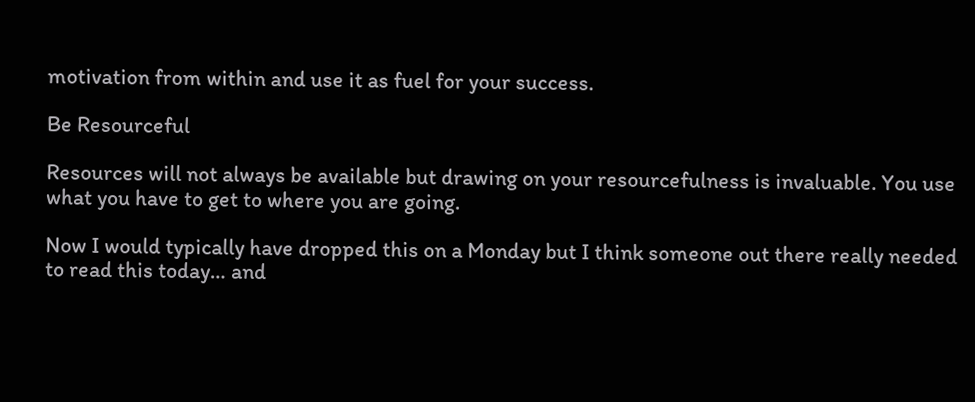motivation from within and use it as fuel for your success.

Be Resourceful

Resources will not always be available but drawing on your resourcefulness is invaluable. You use what you have to get to where you are going.

Now I would typically have dropped this on a Monday but I think someone out there really needed to read this today… and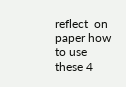reflect  on paper how to use these 4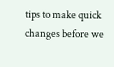tips to make quick changes before we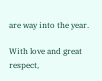are way into the year.

With love and great respect,